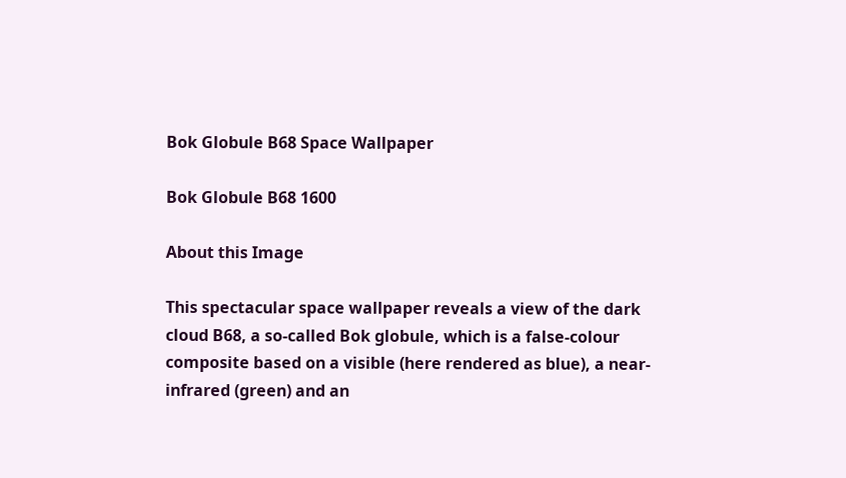Bok Globule B68 Space Wallpaper

Bok Globule B68 1600

About this Image

This spectacular space wallpaper reveals a view of the dark cloud B68, a so-called Bok globule, which is a false-colour composite based on a visible (here rendered as blue), a near-infrared (green) and an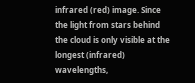infrared (red) image. Since the light from stars behind the cloud is only visible at the longest (infrared) wavelengths,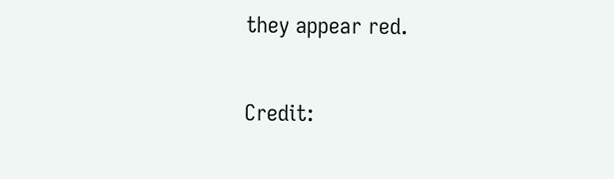they appear red.

Credit: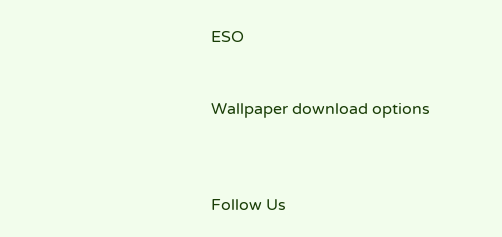ESO


Wallpaper download options



Follow Us